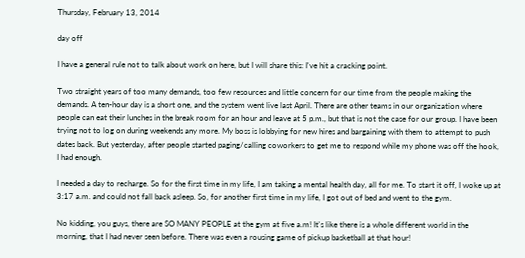Thursday, February 13, 2014

day off

I have a general rule not to talk about work on here, but I will share this: I've hit a cracking point.

Two straight years of too many demands, too few resources and little concern for our time from the people making the demands. A ten-hour day is a short one, and the system went live last April. There are other teams in our organization where people can eat their lunches in the break room for an hour and leave at 5 p.m., but that is not the case for our group. I have been trying not to log on during weekends any more. My boss is lobbying for new hires and bargaining with them to attempt to push dates back. But yesterday, after people started paging/calling coworkers to get me to respond while my phone was off the hook, I had enough.

I needed a day to recharge. So for the first time in my life, I am taking a mental health day, all for me. To start it off, I woke up at 3:17 a.m. and could not fall back asleep. So, for another first time in my life, I got out of bed and went to the gym.

No kidding, you guys, there are SO MANY PEOPLE at the gym at five a.m! It's like there is a whole different world in the morning, that I had never seen before. There was even a rousing game of pickup basketball at that hour!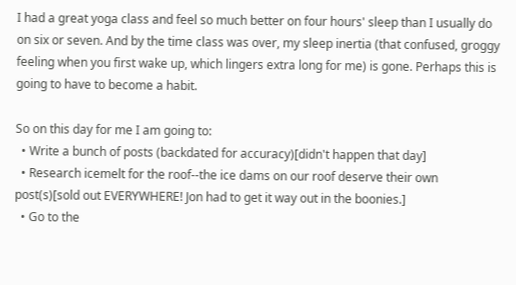I had a great yoga class and feel so much better on four hours' sleep than I usually do on six or seven. And by the time class was over, my sleep inertia (that confused, groggy feeling when you first wake up, which lingers extra long for me) is gone. Perhaps this is going to have to become a habit.

So on this day for me I am going to:
  • Write a bunch of posts (backdated for accuracy)[didn't happen that day]
  • Research icemelt for the roof--the ice dams on our roof deserve their own post(s)[sold out EVERYWHERE! Jon had to get it way out in the boonies.]
  • Go to the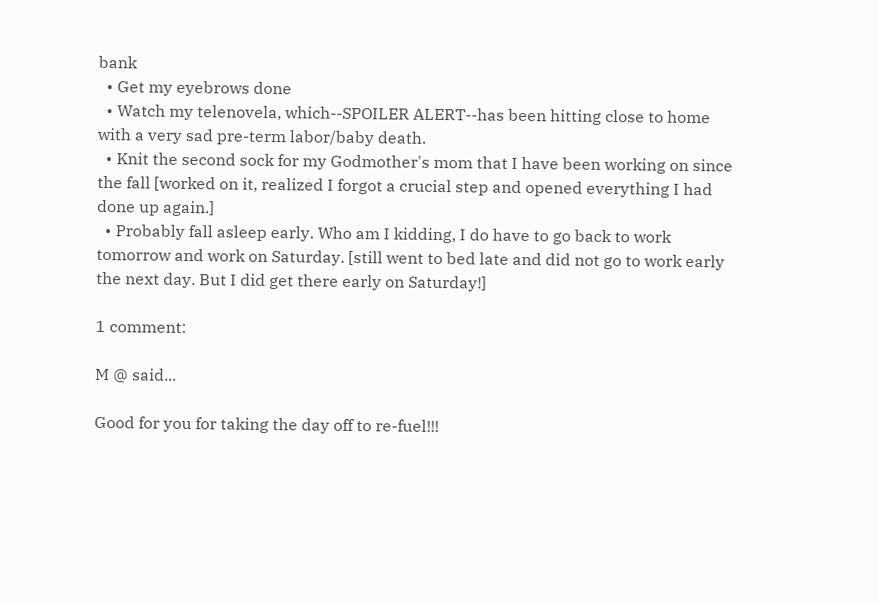bank
  • Get my eyebrows done
  • Watch my telenovela, which--SPOILER ALERT--has been hitting close to home with a very sad pre-term labor/baby death.
  • Knit the second sock for my Godmother's mom that I have been working on since the fall [worked on it, realized I forgot a crucial step and opened everything I had done up again.]
  • Probably fall asleep early. Who am I kidding, I do have to go back to work tomorrow and work on Saturday. [still went to bed late and did not go to work early the next day. But I did get there early on Saturday!]

1 comment:

M @ said...

Good for you for taking the day off to re-fuel!!!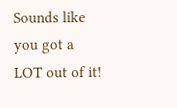Sounds like you got a LOT out of it!